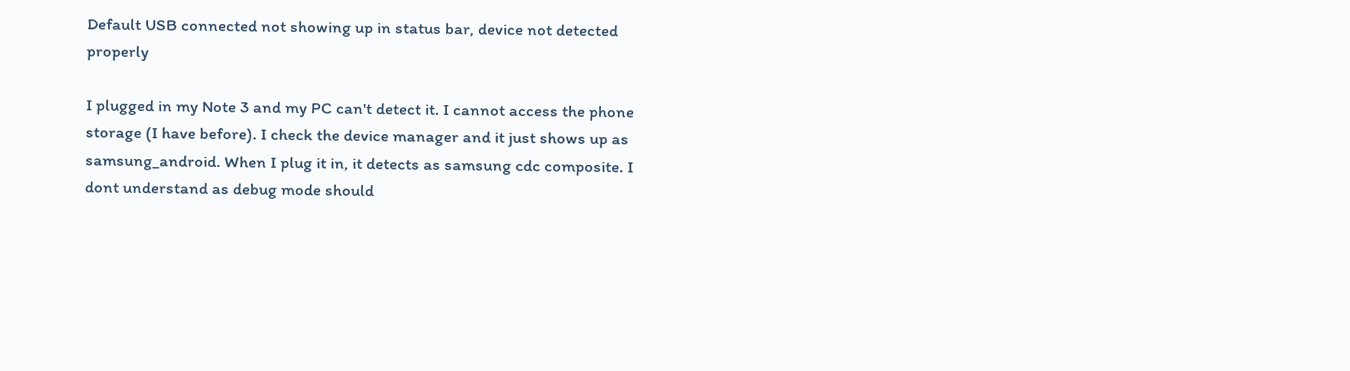Default USB connected not showing up in status bar, device not detected properly

I plugged in my Note 3 and my PC can't detect it. I cannot access the phone storage (I have before). I check the device manager and it just shows up as samsung_android. When I plug it in, it detects as samsung cdc composite. I dont understand as debug mode should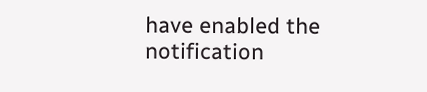have enabled the notification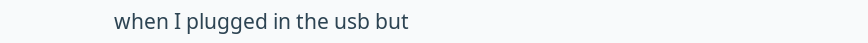when I plugged in the usb but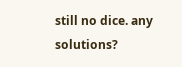still no dice. any solutions?